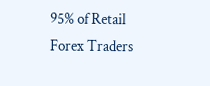95% of Retail Forex Traders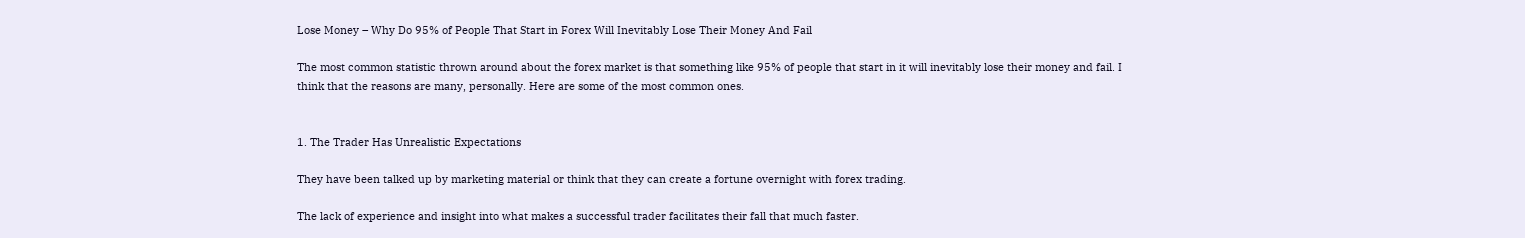Lose Money – Why Do 95% of People That Start in Forex Will Inevitably Lose Their Money And Fail

The most common statistic thrown around about the forex market is that something like 95% of people that start in it will inevitably lose their money and fail. I think that the reasons are many, personally. Here are some of the most common ones.


1. The Trader Has Unrealistic Expectations

They have been talked up by marketing material or think that they can create a fortune overnight with forex trading.

The lack of experience and insight into what makes a successful trader facilitates their fall that much faster.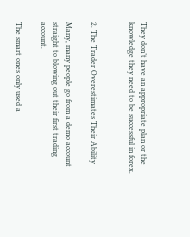They don’t have an appropriate plan or the knowledge they need to be successful in forex.


2. The Trader Overestimates Their Ability

Many, many people go from a demo account straight to blowing out their first trading account.

The smart ones only used a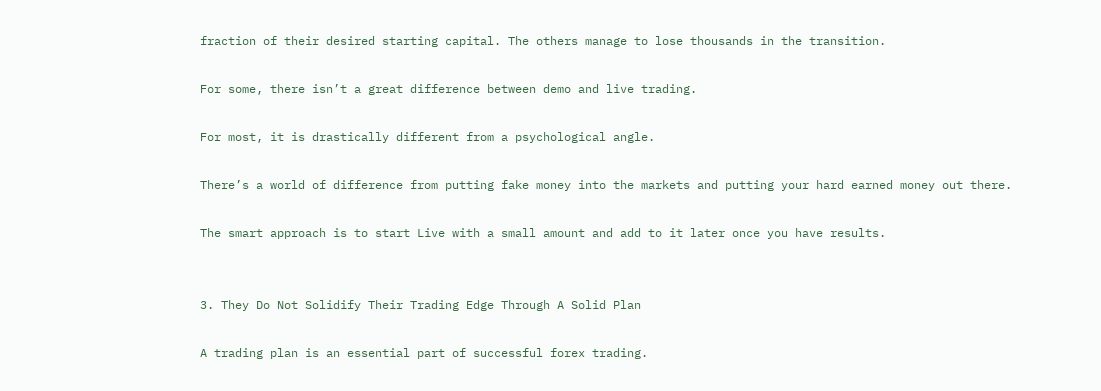fraction of their desired starting capital. The others manage to lose thousands in the transition.

For some, there isn’t a great difference between demo and live trading.

For most, it is drastically different from a psychological angle.

There’s a world of difference from putting fake money into the markets and putting your hard earned money out there.

The smart approach is to start Live with a small amount and add to it later once you have results.


3. They Do Not Solidify Their Trading Edge Through A Solid Plan

A trading plan is an essential part of successful forex trading.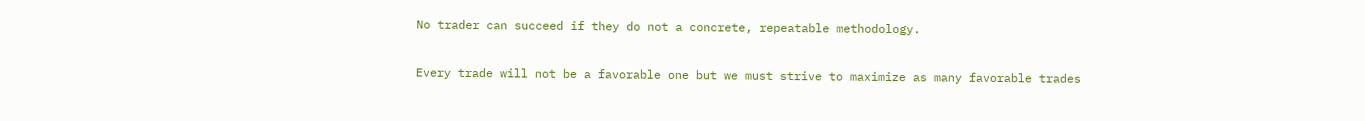No trader can succeed if they do not a concrete, repeatable methodology.

Every trade will not be a favorable one but we must strive to maximize as many favorable trades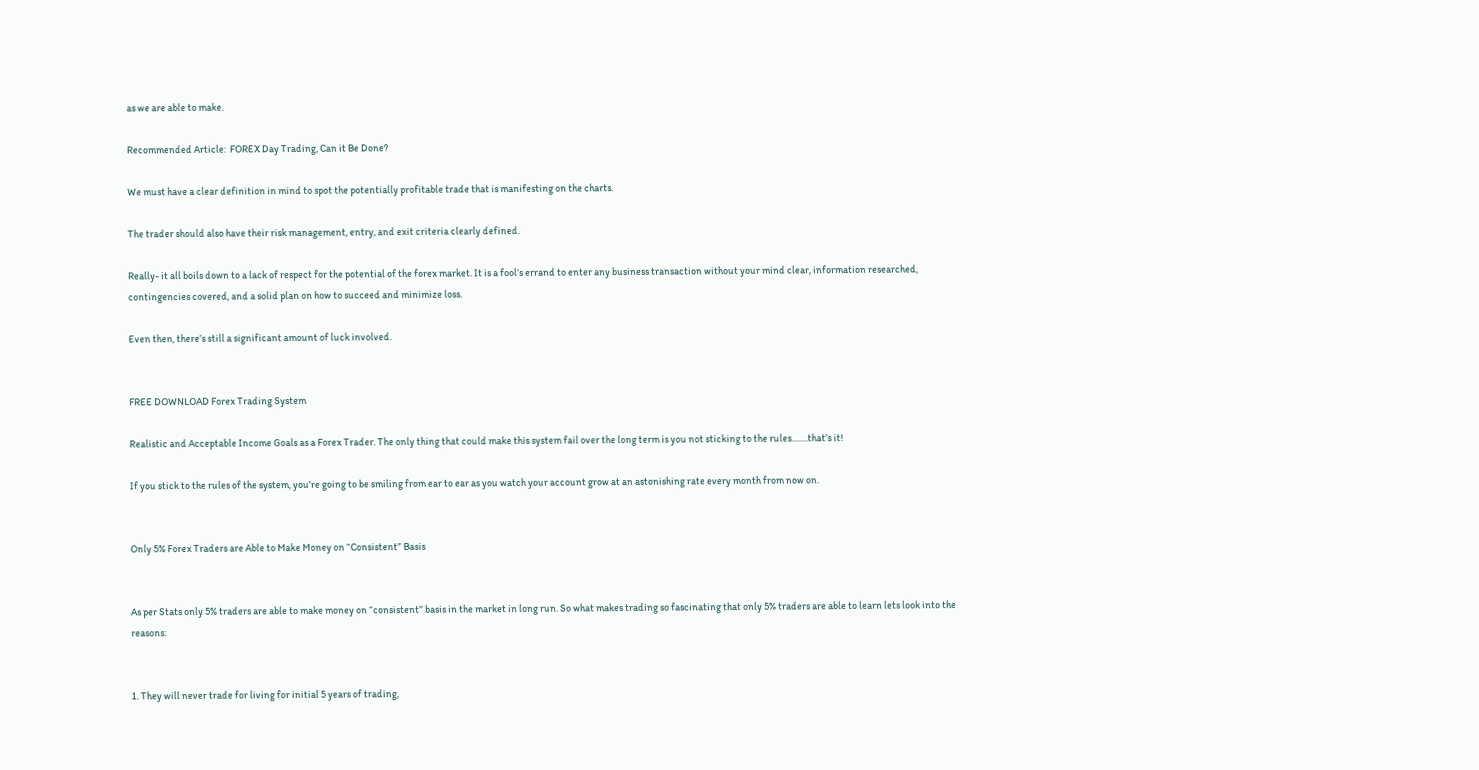as we are able to make.

Recommended Article:  FOREX Day Trading, Can it Be Done?

We must have a clear definition in mind to spot the potentially profitable trade that is manifesting on the charts.

The trader should also have their risk management, entry, and exit criteria clearly defined.

Really- it all boils down to a lack of respect for the potential of the forex market. It is a fool’s errand to enter any business transaction without your mind clear, information researched, contingencies covered, and a solid plan on how to succeed and minimize loss.

Even then, there’s still a significant amount of luck involved.


FREE DOWNLOAD Forex Trading System

Realistic and Acceptable Income Goals as a Forex Trader. The only thing that could make this system fail over the long term is you not sticking to the rules…….that’s it!

If you stick to the rules of the system, you’re going to be smiling from ear to ear as you watch your account grow at an astonishing rate every month from now on.


Only 5% Forex Traders are Able to Make Money on “Consistent” Basis


As per Stats only 5% traders are able to make money on “consistent” basis in the market in long run. So what makes trading so fascinating that only 5% traders are able to learn lets look into the reasons:


1. They will never trade for living for initial 5 years of trading,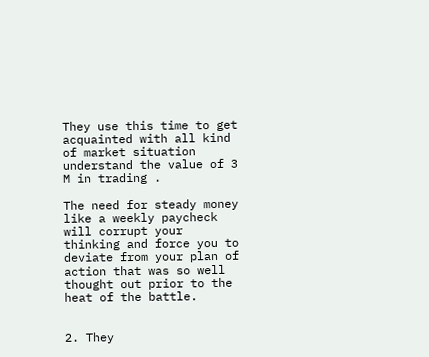They use this time to get acquainted with all kind of market situation understand the value of 3 M in trading .

The need for steady money like a weekly paycheck will corrupt your thinking and force you to deviate from your plan of action that was so well thought out prior to the heat of the battle.


2. They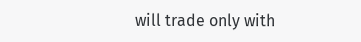will trade only with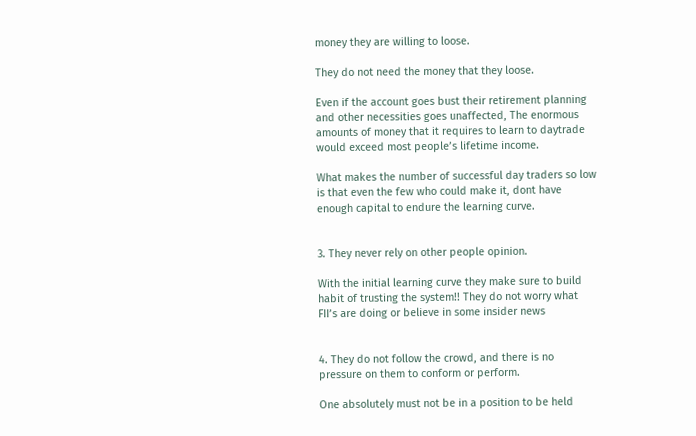money they are willing to loose.

They do not need the money that they loose.

Even if the account goes bust their retirement planning and other necessities goes unaffected, The enormous amounts of money that it requires to learn to daytrade would exceed most people’s lifetime income.

What makes the number of successful day traders so low is that even the few who could make it, dont have enough capital to endure the learning curve.


3. They never rely on other people opinion.

With the initial learning curve they make sure to build habit of trusting the system!! They do not worry what FII’s are doing or believe in some insider news


4. They do not follow the crowd, and there is no pressure on them to conform or perform.

One absolutely must not be in a position to be held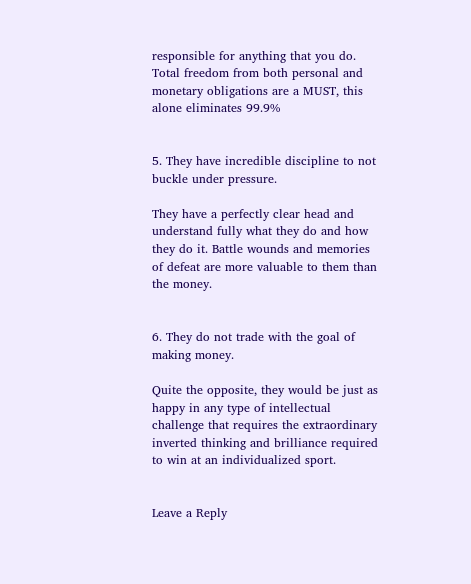responsible for anything that you do. Total freedom from both personal and monetary obligations are a MUST, this alone eliminates 99.9%


5. They have incredible discipline to not buckle under pressure.

They have a perfectly clear head and understand fully what they do and how they do it. Battle wounds and memories of defeat are more valuable to them than the money.


6. They do not trade with the goal of making money.

Quite the opposite, they would be just as happy in any type of intellectual challenge that requires the extraordinary inverted thinking and brilliance required to win at an individualized sport.


Leave a Reply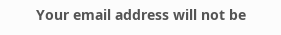Your email address will not be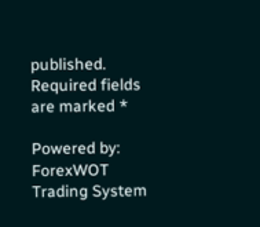published. Required fields are marked *

Powered by: ForexWOT Trading System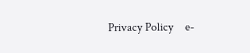Privacy Policy    e-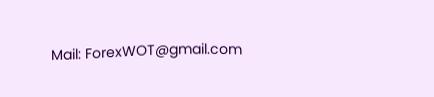Mail: ForexWOT@gmail.com